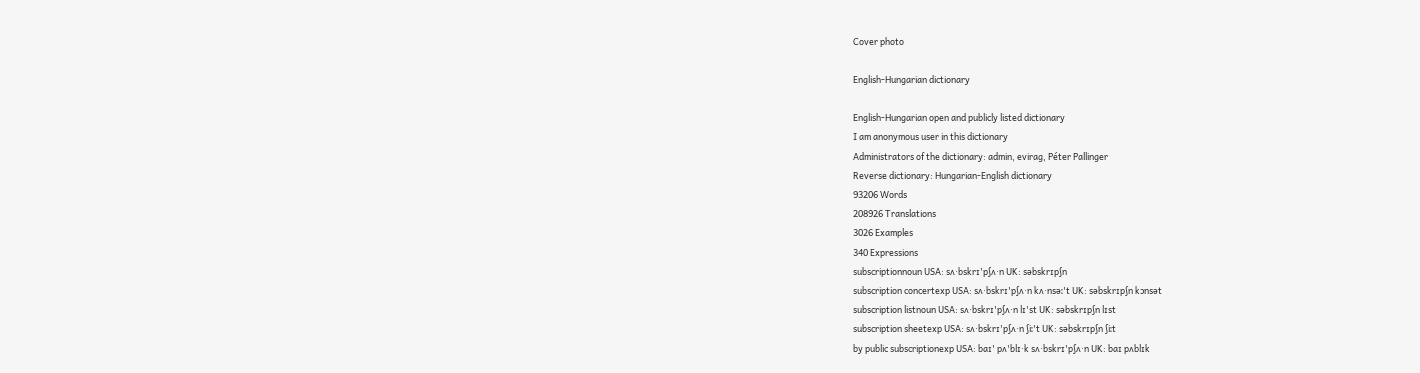Cover photo

English-Hungarian dictionary

English-Hungarian open and publicly listed dictionary
I am anonymous user in this dictionary
Administrators of the dictionary: admin, evirag, Péter Pallinger
Reverse dictionary: Hungarian-English dictionary
93206 Words
208926 Translations
3026 Examples
340 Expressions
subscriptionnoun USA: sʌ·bskrɪ'pʃʌ·n UK: səbskrɪpʃn
subscription concertexp USA: sʌ·bskrɪ'pʃʌ·n kʌ·nsəː't UK: səbskrɪpʃn kɔnsət
subscription listnoun USA: sʌ·bskrɪ'pʃʌ·n lɪ'st UK: səbskrɪpʃn lɪst
subscription sheetexp USA: sʌ·bskrɪ'pʃʌ·n ʃiː't UK: səbskrɪpʃn ʃiːt
by public subscriptionexp USA: baɪ' pʌ'blɪ·k sʌ·bskrɪ'pʃʌ·n UK: baɪ pʌblɪk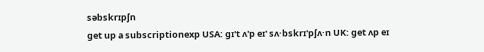səbskrɪpʃn
get up a subscriptionexp USA: gɪ't ʌ'p eɪ' sʌ·bskrɪ'pʃʌ·n UK: get ʌp eɪ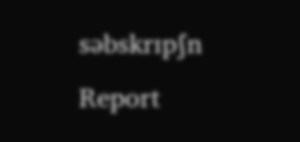səbskrɪpʃn
Report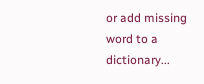or add missing word to a dictionary...